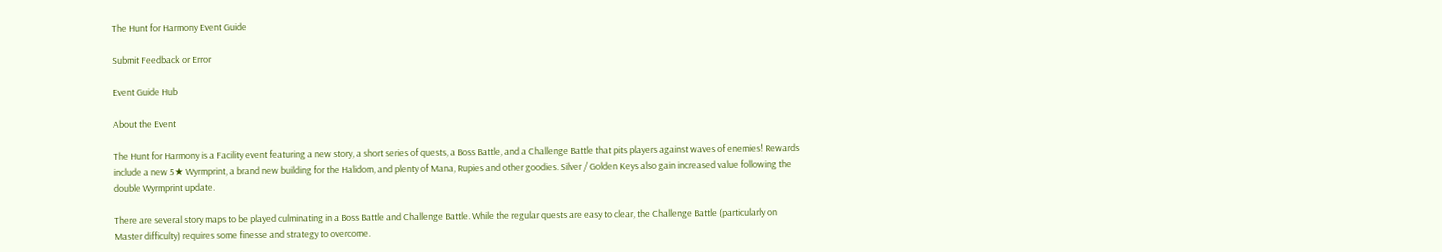The Hunt for Harmony Event Guide

Submit Feedback or Error

Event Guide Hub

About the Event

The Hunt for Harmony is a Facility event featuring a new story, a short series of quests, a Boss Battle, and a Challenge Battle that pits players against waves of enemies! Rewards include a new 5★ Wyrmprint, a brand new building for the Halidom, and plenty of Mana, Rupies and other goodies. Silver / Golden Keys also gain increased value following the double Wyrmprint update.

There are several story maps to be played culminating in a Boss Battle and Challenge Battle. While the regular quests are easy to clear, the Challenge Battle (particularly on Master difficulty) requires some finesse and strategy to overcome.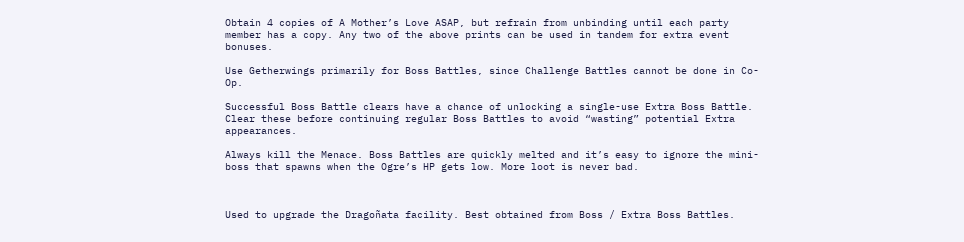Obtain 4 copies of A Mother’s Love ASAP, but refrain from unbinding until each party member has a copy. Any two of the above prints can be used in tandem for extra event bonuses.

Use Getherwings primarily for Boss Battles, since Challenge Battles cannot be done in Co-Op.

Successful Boss Battle clears have a chance of unlocking a single-use Extra Boss Battle. Clear these before continuing regular Boss Battles to avoid “wasting” potential Extra appearances.

Always kill the Menace. Boss Battles are quickly melted and it’s easy to ignore the mini-boss that spawns when the Ogre’s HP gets low. More loot is never bad.



Used to upgrade the Dragoñata facility. Best obtained from Boss / Extra Boss Battles.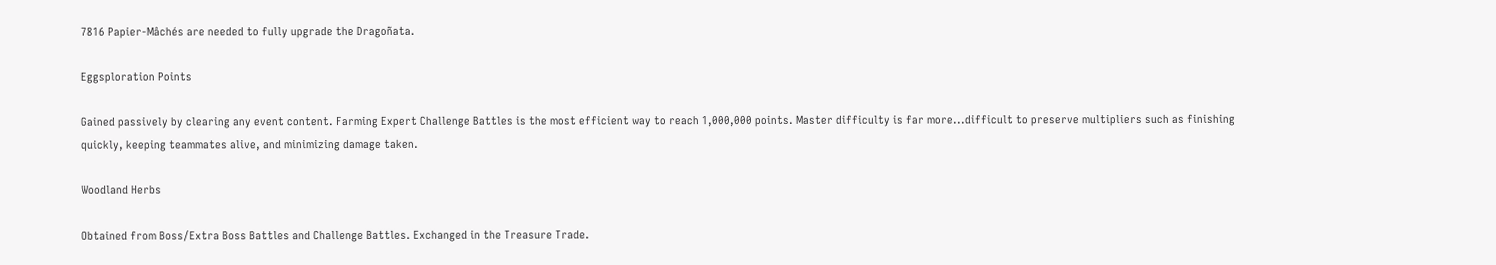7816 Papier-Mâchés are needed to fully upgrade the Dragoñata.

Eggsploration Points

Gained passively by clearing any event content. Farming Expert Challenge Battles is the most efficient way to reach 1,000,000 points. Master difficulty is far more...difficult to preserve multipliers such as finishing quickly, keeping teammates alive, and minimizing damage taken.

Woodland Herbs

Obtained from Boss/Extra Boss Battles and Challenge Battles. Exchanged in the Treasure Trade.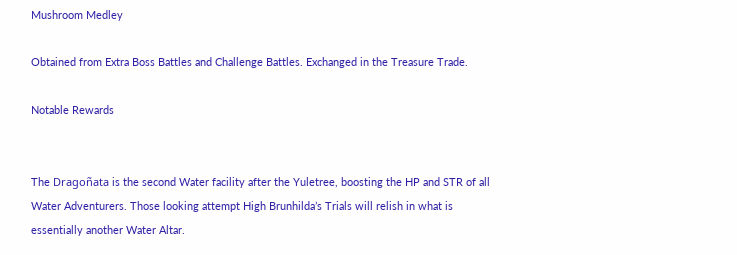Mushroom Medley

Obtained from Extra Boss Battles and Challenge Battles. Exchanged in the Treasure Trade.

Notable Rewards


The Dragoñata is the second Water facility after the Yuletree, boosting the HP and STR of all Water Adventurers. Those looking attempt High Brunhilda’s Trials will relish in what is essentially another Water Altar.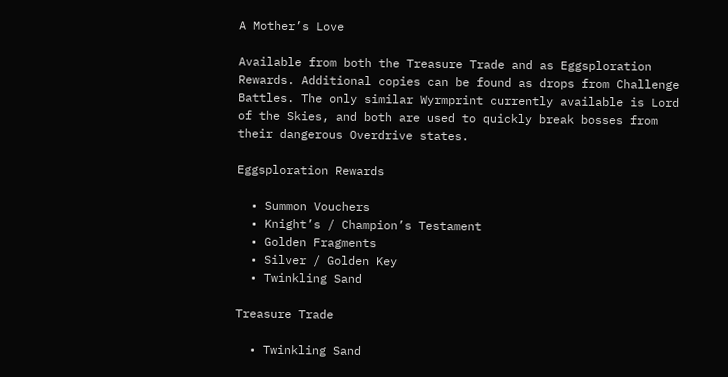A Mother’s Love

Available from both the Treasure Trade and as Eggsploration Rewards. Additional copies can be found as drops from Challenge Battles. The only similar Wyrmprint currently available is Lord of the Skies, and both are used to quickly break bosses from their dangerous Overdrive states.

Eggsploration Rewards

  • Summon Vouchers
  • Knight’s / Champion’s Testament
  • Golden Fragments
  • Silver / Golden Key
  • Twinkling Sand

Treasure Trade

  • Twinkling Sand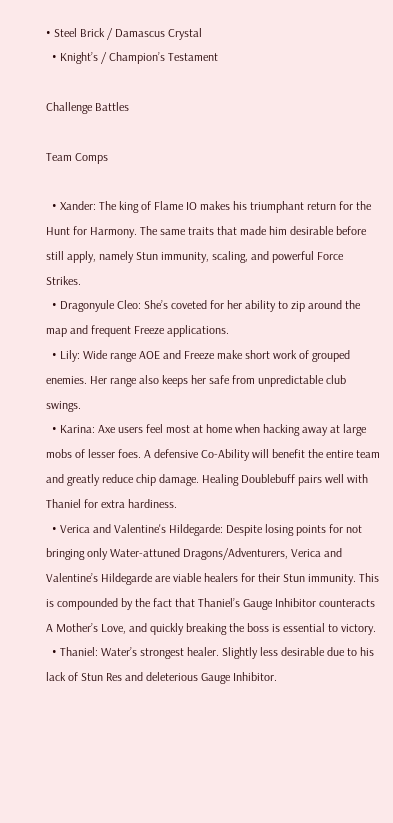• Steel Brick / Damascus Crystal
  • Knight’s / Champion’s Testament

Challenge Battles

Team Comps

  • Xander: The king of Flame IO makes his triumphant return for the Hunt for Harmony. The same traits that made him desirable before still apply, namely Stun immunity, scaling, and powerful Force Strikes.
  • Dragonyule Cleo: She’s coveted for her ability to zip around the map and frequent Freeze applications.
  • Lily: Wide range AOE and Freeze make short work of grouped enemies. Her range also keeps her safe from unpredictable club swings.
  • Karina: Axe users feel most at home when hacking away at large mobs of lesser foes. A defensive Co-Ability will benefit the entire team and greatly reduce chip damage. Healing Doublebuff pairs well with Thaniel for extra hardiness.
  • Verica and Valentine's Hildegarde: Despite losing points for not bringing only Water-attuned Dragons/Adventurers, Verica and Valentine’s Hildegarde are viable healers for their Stun immunity. This is compounded by the fact that Thaniel’s Gauge Inhibitor counteracts A Mother’s Love, and quickly breaking the boss is essential to victory.
  • Thaniel: Water’s strongest healer. Slightly less desirable due to his lack of Stun Res and deleterious Gauge Inhibitor.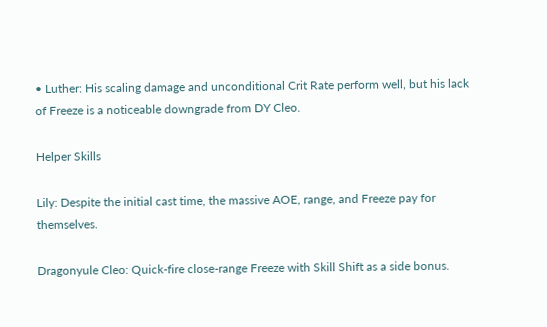• Luther: His scaling damage and unconditional Crit Rate perform well, but his lack of Freeze is a noticeable downgrade from DY Cleo.

Helper Skills

Lily: Despite the initial cast time, the massive AOE, range, and Freeze pay for themselves.

Dragonyule Cleo: Quick-fire close-range Freeze with Skill Shift as a side bonus.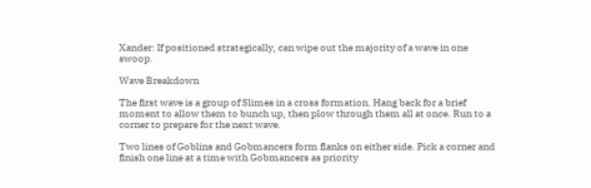Xander: If positioned strategically, can wipe out the majority of a wave in one swoop.

Wave Breakdown

The first wave is a group of Slimes in a cross formation. Hang back for a brief moment to allow them to bunch up, then plow through them all at once. Run to a corner to prepare for the next wave.

Two lines of Goblins and Gobmancers form flanks on either side. Pick a corner and finish one line at a time with Gobmancers as priority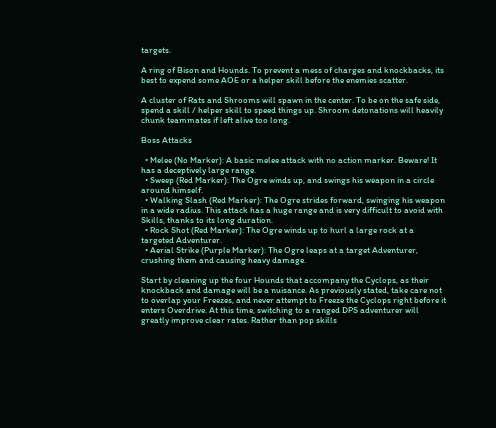targets.

A ring of Bison and Hounds. To prevent a mess of charges and knockbacks, its best to expend some AOE or a helper skill before the enemies scatter.

A cluster of Rats and Shrooms will spawn in the center. To be on the safe side, spend a skill / helper skill to speed things up. Shroom detonations will heavily chunk teammates if left alive too long.

Boss Attacks

  • Melee (No Marker): A basic melee attack with no action marker. Beware! It has a deceptively large range.
  • Sweep (Red Marker): The Ogre winds up, and swings his weapon in a circle around himself.
  • Walking Slash (Red Marker): The Ogre strides forward, swinging his weapon in a wide radius. This attack has a huge range and is very difficult to avoid with Skills, thanks to its long duration.
  • Rock Shot (Red Marker): The Ogre winds up to hurl a large rock at a targeted Adventurer.
  • Aerial Strike (Purple Marker): The Ogre leaps at a target Adventurer, crushing them and causing heavy damage.

Start by cleaning up the four Hounds that accompany the Cyclops, as their knockback and damage will be a nuisance. As previously stated, take care not to overlap your Freezes, and never attempt to Freeze the Cyclops right before it enters Overdrive. At this time, switching to a ranged DPS adventurer will greatly improve clear rates. Rather than pop skills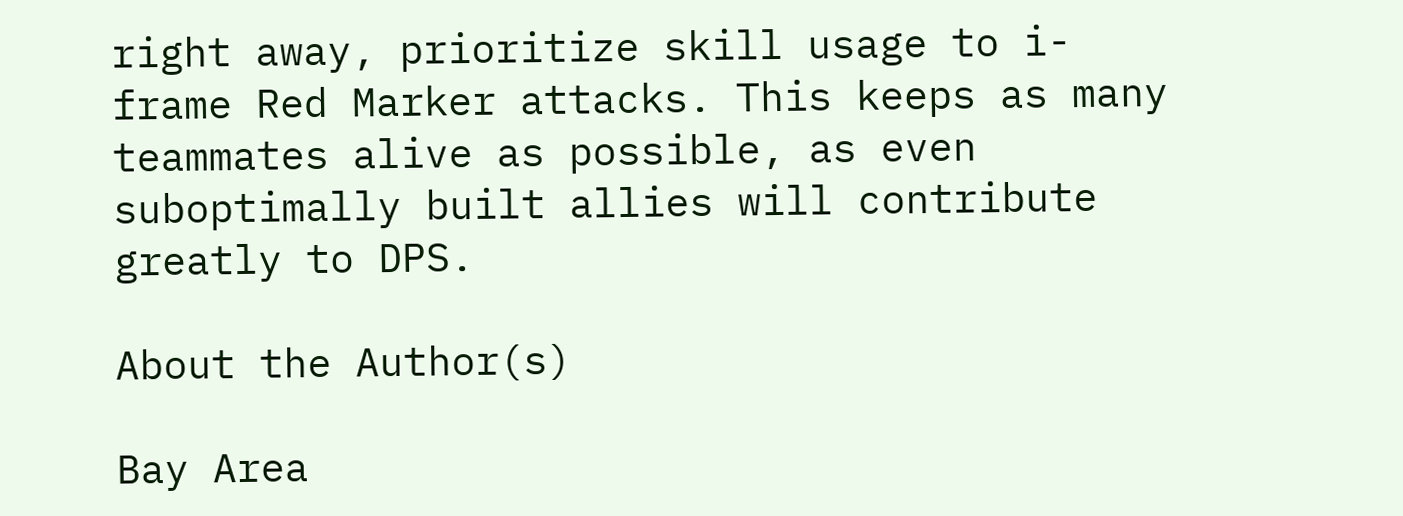right away, prioritize skill usage to i-frame Red Marker attacks. This keeps as many teammates alive as possible, as even suboptimally built allies will contribute greatly to DPS.

About the Author(s)

Bay Area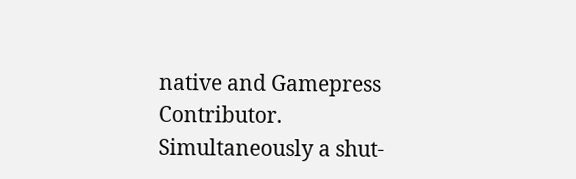native and Gamepress Contributor. Simultaneously a shut-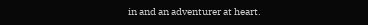in and an adventurer at heart.